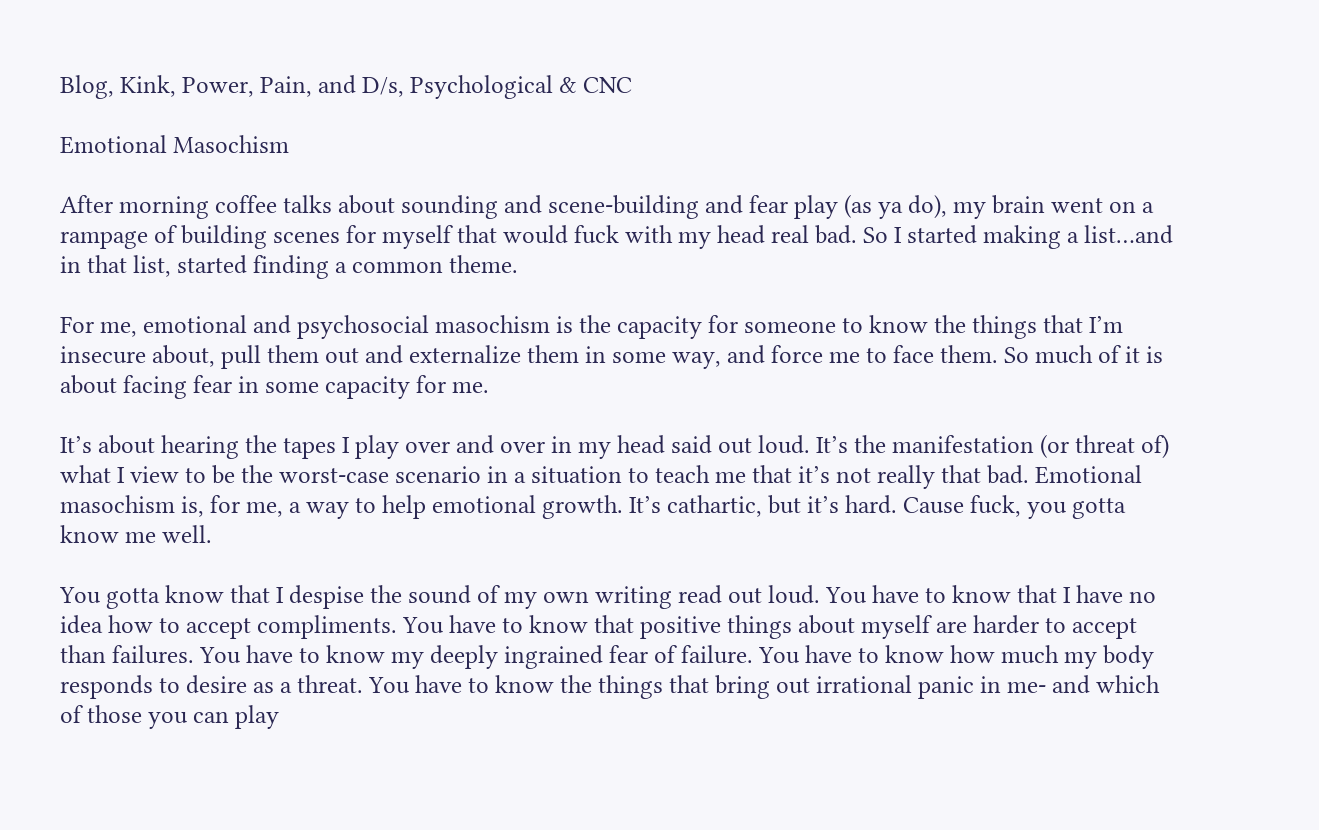Blog, Kink, Power, Pain, and D/s, Psychological & CNC

Emotional Masochism

After morning coffee talks about sounding and scene-building and fear play (as ya do), my brain went on a rampage of building scenes for myself that would fuck with my head real bad. So I started making a list…and in that list, started finding a common theme.

For me, emotional and psychosocial masochism is the capacity for someone to know the things that I’m insecure about, pull them out and externalize them in some way, and force me to face them. So much of it is about facing fear in some capacity for me.

It’s about hearing the tapes I play over and over in my head said out loud. It’s the manifestation (or threat of) what I view to be the worst-case scenario in a situation to teach me that it’s not really that bad. Emotional masochism is, for me, a way to help emotional growth. It’s cathartic, but it’s hard. Cause fuck, you gotta know me well.

You gotta know that I despise the sound of my own writing read out loud. You have to know that I have no idea how to accept compliments. You have to know that positive things about myself are harder to accept than failures. You have to know my deeply ingrained fear of failure. You have to know how much my body responds to desire as a threat. You have to know the things that bring out irrational panic in me- and which of those you can play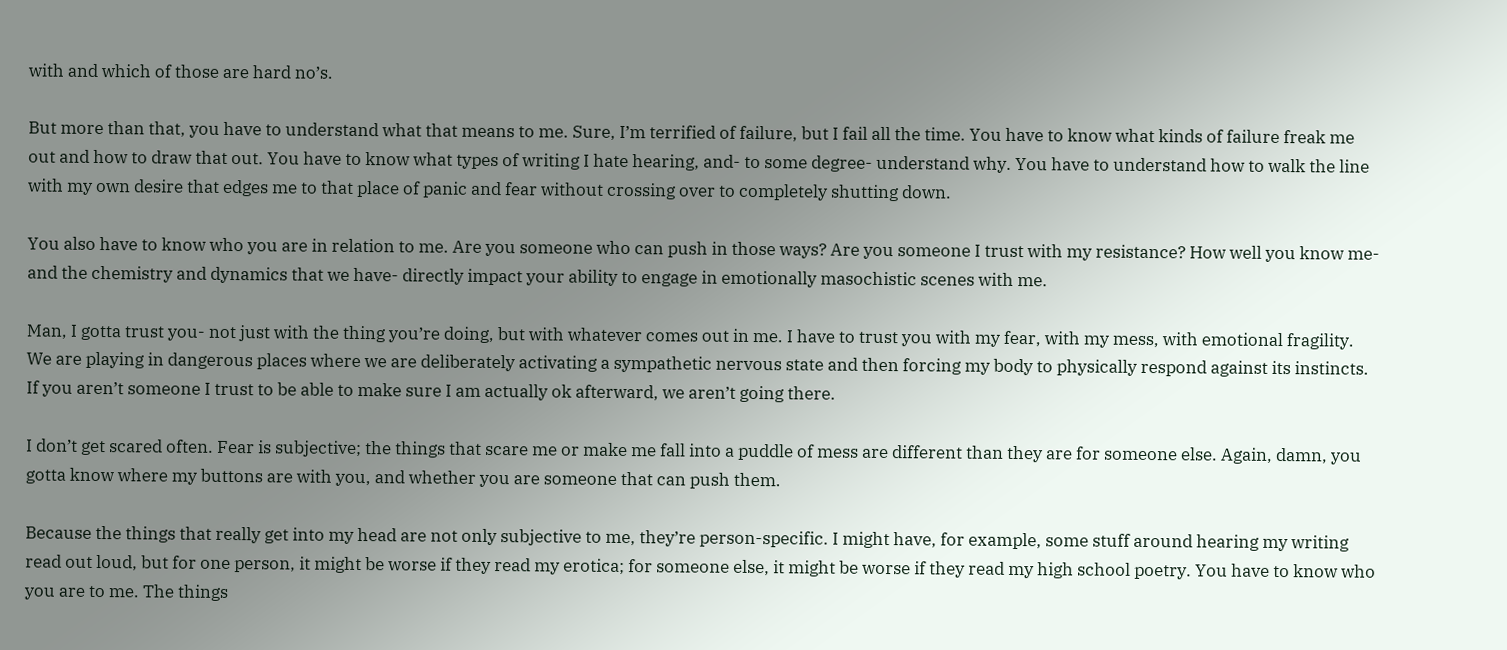with and which of those are hard no’s.

But more than that, you have to understand what that means to me. Sure, I’m terrified of failure, but I fail all the time. You have to know what kinds of failure freak me out and how to draw that out. You have to know what types of writing I hate hearing, and- to some degree- understand why. You have to understand how to walk the line with my own desire that edges me to that place of panic and fear without crossing over to completely shutting down.

You also have to know who you are in relation to me. Are you someone who can push in those ways? Are you someone I trust with my resistance? How well you know me- and the chemistry and dynamics that we have- directly impact your ability to engage in emotionally masochistic scenes with me.

Man, I gotta trust you- not just with the thing you’re doing, but with whatever comes out in me. I have to trust you with my fear, with my mess, with emotional fragility. We are playing in dangerous places where we are deliberately activating a sympathetic nervous state and then forcing my body to physically respond against its instincts. If you aren’t someone I trust to be able to make sure I am actually ok afterward, we aren’t going there.

I don’t get scared often. Fear is subjective; the things that scare me or make me fall into a puddle of mess are different than they are for someone else. Again, damn, you gotta know where my buttons are with you, and whether you are someone that can push them.

Because the things that really get into my head are not only subjective to me, they’re person-specific. I might have, for example, some stuff around hearing my writing read out loud, but for one person, it might be worse if they read my erotica; for someone else, it might be worse if they read my high school poetry. You have to know who you are to me. The things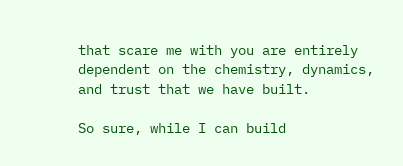that scare me with you are entirely dependent on the chemistry, dynamics, and trust that we have built.

So sure, while I can build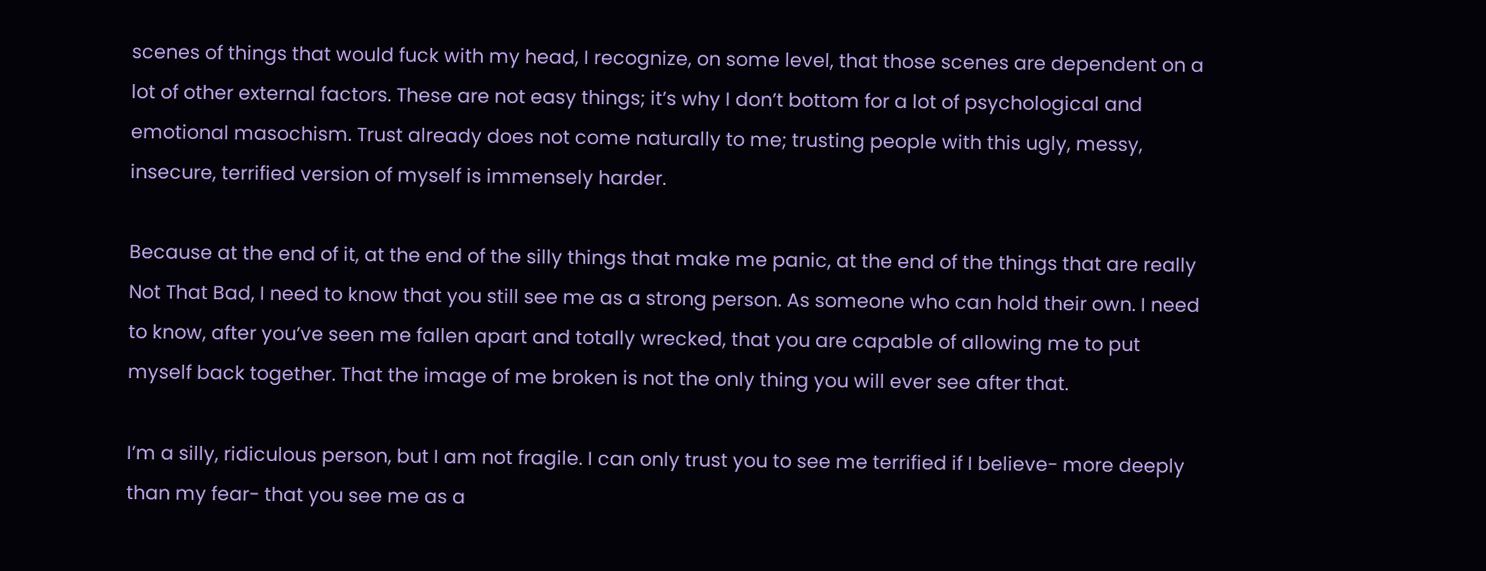scenes of things that would fuck with my head, I recognize, on some level, that those scenes are dependent on a lot of other external factors. These are not easy things; it’s why I don’t bottom for a lot of psychological and emotional masochism. Trust already does not come naturally to me; trusting people with this ugly, messy, insecure, terrified version of myself is immensely harder.

Because at the end of it, at the end of the silly things that make me panic, at the end of the things that are really Not That Bad, I need to know that you still see me as a strong person. As someone who can hold their own. I need to know, after you’ve seen me fallen apart and totally wrecked, that you are capable of allowing me to put myself back together. That the image of me broken is not the only thing you will ever see after that.

I’m a silly, ridiculous person, but I am not fragile. I can only trust you to see me terrified if I believe- more deeply than my fear- that you see me as a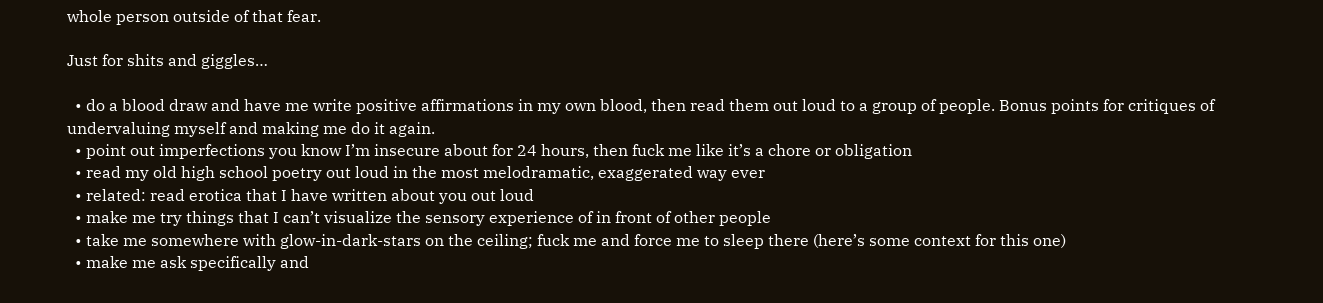whole person outside of that fear.

Just for shits and giggles…

  • do a blood draw and have me write positive affirmations in my own blood, then read them out loud to a group of people. Bonus points for critiques of undervaluing myself and making me do it again.
  • point out imperfections you know I’m insecure about for 24 hours, then fuck me like it’s a chore or obligation
  • read my old high school poetry out loud in the most melodramatic, exaggerated way ever
  • related: read erotica that I have written about you out loud
  • make me try things that I can’t visualize the sensory experience of in front of other people
  • take me somewhere with glow-in-dark-stars on the ceiling; fuck me and force me to sleep there (here’s some context for this one)
  • make me ask specifically and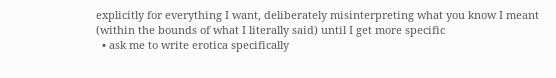explicitly for everything I want, deliberately misinterpreting what you know I meant (within the bounds of what I literally said) until I get more specific
  • ask me to write erotica specifically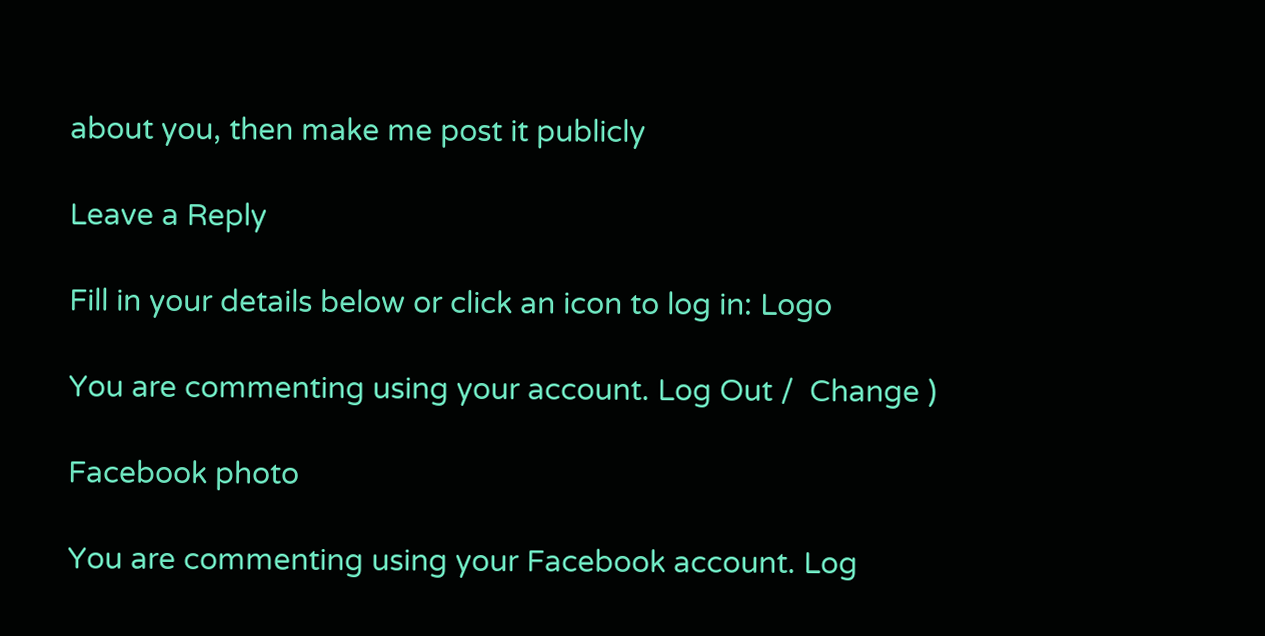about you, then make me post it publicly

Leave a Reply

Fill in your details below or click an icon to log in: Logo

You are commenting using your account. Log Out /  Change )

Facebook photo

You are commenting using your Facebook account. Log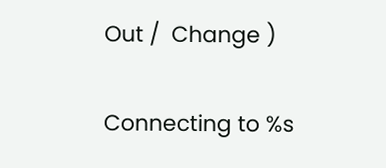Out /  Change )

Connecting to %s